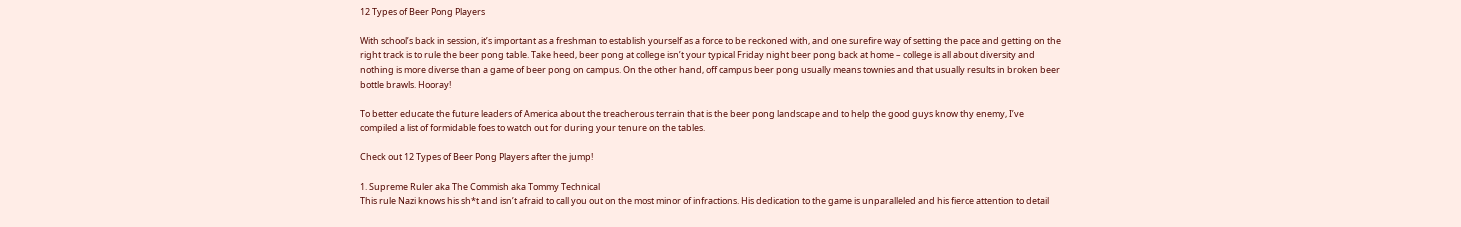12 Types of Beer Pong Players

With school’s back in session, it’s important as a freshman to establish yourself as a force to be reckoned with, and one surefire way of setting the pace and getting on the right track is to rule the beer pong table. Take heed, beer pong at college isn’t your typical Friday night beer pong back at home – college is all about diversity and nothing is more diverse than a game of beer pong on campus. On the other hand, off campus beer pong usually means townies and that usually results in broken beer bottle brawls. Hooray!

To better educate the future leaders of America about the treacherous terrain that is the beer pong landscape and to help the good guys know thy enemy, I’ve compiled a list of formidable foes to watch out for during your tenure on the tables.

Check out 12 Types of Beer Pong Players after the jump!

1. Supreme Ruler aka The Commish aka Tommy Technical
This rule Nazi knows his sh*t and isn’t afraid to call you out on the most minor of infractions. His dedication to the game is unparalleled and his fierce attention to detail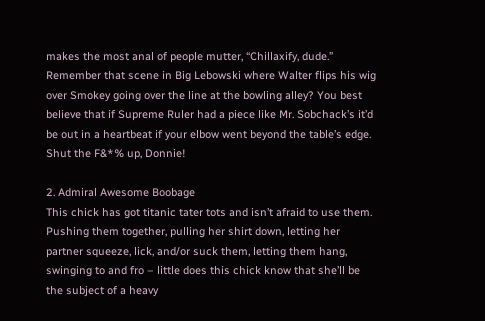makes the most anal of people mutter, “Chillaxify, dude.” Remember that scene in Big Lebowski where Walter flips his wig over Smokey going over the line at the bowling alley? You best believe that if Supreme Ruler had a piece like Mr. Sobchack’s it’d be out in a heartbeat if your elbow went beyond the table’s edge. Shut the F&*% up, Donnie!

2. Admiral Awesome Boobage
This chick has got titanic tater tots and isn’t afraid to use them. Pushing them together, pulling her shirt down, letting her partner squeeze, lick, and/or suck them, letting them hang, swinging to and fro – little does this chick know that she’ll be the subject of a heavy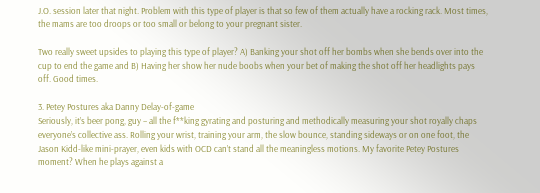J.O. session later that night. Problem with this type of player is that so few of them actually have a rocking rack. Most times, the mams are too droops or too small or belong to your pregnant sister.

Two really sweet upsides to playing this type of player? A) Banking your shot off her bombs when she bends over into the cup to end the game and B) Having her show her nude boobs when your bet of making the shot off her headlights pays off. Good times.

3. Petey Postures aka Danny Delay-of-game
Seriously, it’s beer pong, guy – all the f**king gyrating and posturing and methodically measuring your shot royally chaps everyone’s collective ass. Rolling your wrist, training your arm, the slow bounce, standing sideways or on one foot, the Jason Kidd-like mini-prayer, even kids with OCD can’t stand all the meaningless motions. My favorite Petey Postures moment? When he plays against a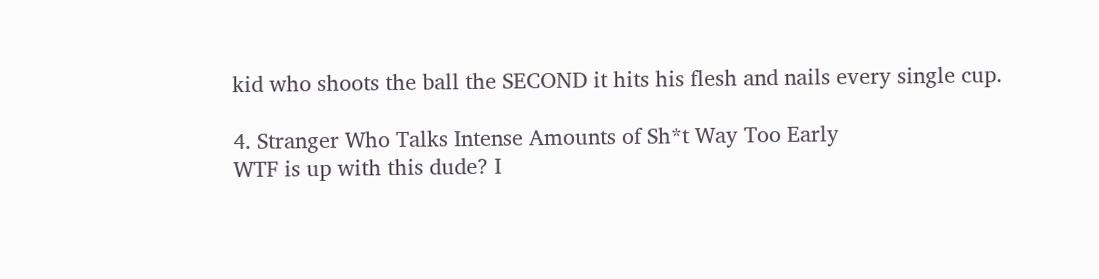kid who shoots the ball the SECOND it hits his flesh and nails every single cup.

4. Stranger Who Talks Intense Amounts of Sh*t Way Too Early
WTF is up with this dude? I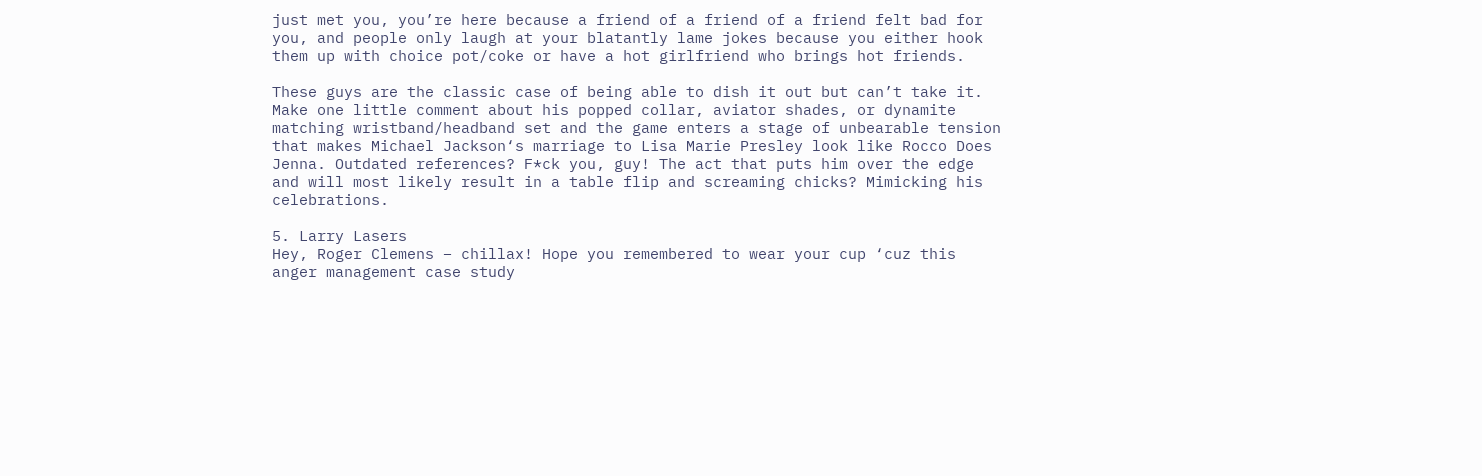just met you, you’re here because a friend of a friend of a friend felt bad for you, and people only laugh at your blatantly lame jokes because you either hook them up with choice pot/coke or have a hot girlfriend who brings hot friends.

These guys are the classic case of being able to dish it out but can’t take it. Make one little comment about his popped collar, aviator shades, or dynamite matching wristband/headband set and the game enters a stage of unbearable tension that makes Michael Jackson‘s marriage to Lisa Marie Presley look like Rocco Does Jenna. Outdated references? F*ck you, guy! The act that puts him over the edge and will most likely result in a table flip and screaming chicks? Mimicking his celebrations.

5. Larry Lasers
Hey, Roger Clemens – chillax! Hope you remembered to wear your cup ‘cuz this anger management case study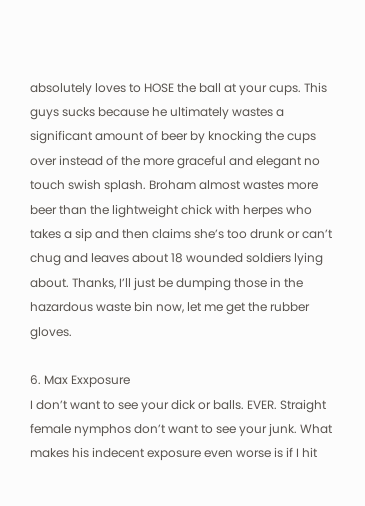absolutely loves to HOSE the ball at your cups. This guys sucks because he ultimately wastes a significant amount of beer by knocking the cups over instead of the more graceful and elegant no touch swish splash. Broham almost wastes more beer than the lightweight chick with herpes who takes a sip and then claims she’s too drunk or can’t chug and leaves about 18 wounded soldiers lying about. Thanks, I’ll just be dumping those in the hazardous waste bin now, let me get the rubber gloves.

6. Max Exxposure
I don’t want to see your dick or balls. EVER. Straight female nymphos don’t want to see your junk. What makes his indecent exposure even worse is if I hit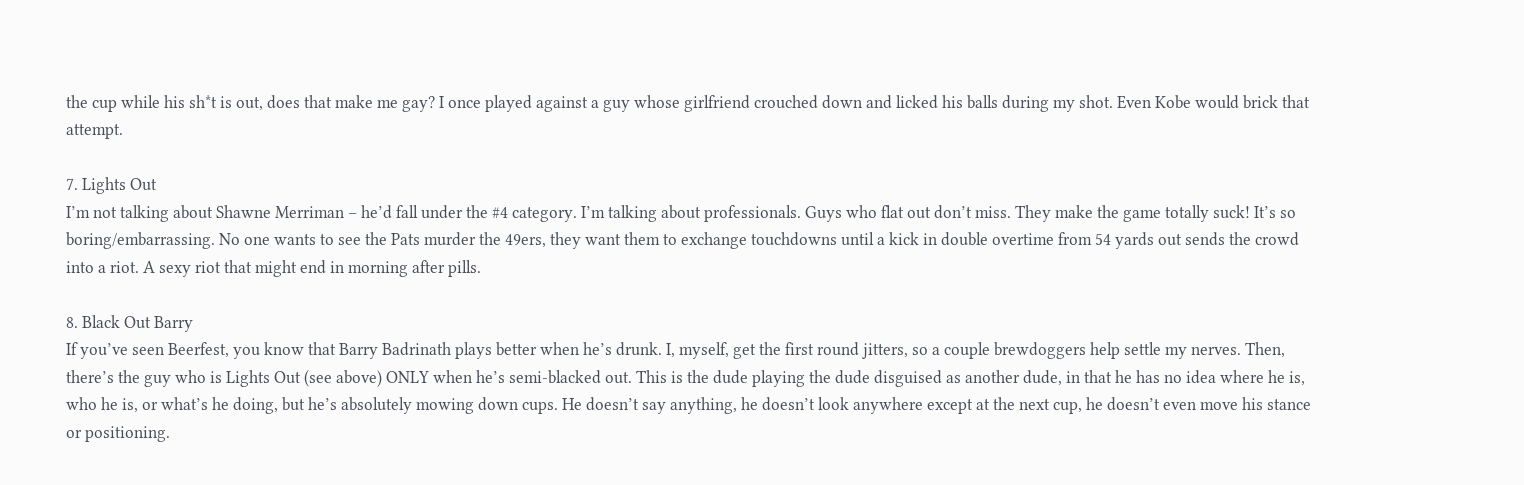the cup while his sh*t is out, does that make me gay? I once played against a guy whose girlfriend crouched down and licked his balls during my shot. Even Kobe would brick that attempt.

7. Lights Out
I’m not talking about Shawne Merriman – he’d fall under the #4 category. I’m talking about professionals. Guys who flat out don’t miss. They make the game totally suck! It’s so boring/embarrassing. No one wants to see the Pats murder the 49ers, they want them to exchange touchdowns until a kick in double overtime from 54 yards out sends the crowd into a riot. A sexy riot that might end in morning after pills.

8. Black Out Barry
If you’ve seen Beerfest, you know that Barry Badrinath plays better when he’s drunk. I, myself, get the first round jitters, so a couple brewdoggers help settle my nerves. Then, there’s the guy who is Lights Out (see above) ONLY when he’s semi-blacked out. This is the dude playing the dude disguised as another dude, in that he has no idea where he is, who he is, or what’s he doing, but he’s absolutely mowing down cups. He doesn’t say anything, he doesn’t look anywhere except at the next cup, he doesn’t even move his stance or positioning.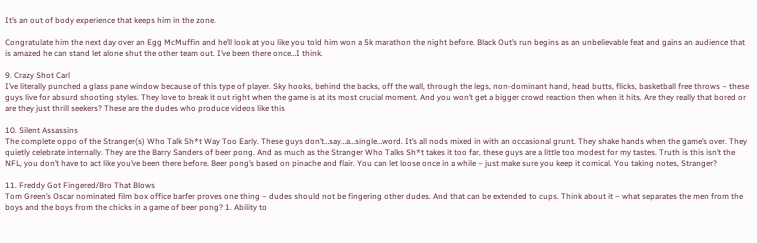It’s an out of body experience that keeps him in the zone.

Congratulate him the next day over an Egg McMuffin and he’ll look at you like you told him won a 5k marathon the night before. Black Out’s run begins as an unbelievable feat and gains an audience that is amazed he can stand let alone shut the other team out. I’ve been there once…I think.

9. Crazy Shot Carl
I’ve literally punched a glass pane window because of this type of player. Sky hooks, behind the backs, off the wall, through the legs, non-dominant hand, head butts, flicks, basketball free throws – these guys live for absurd shooting styles. They love to break it out right when the game is at its most crucial moment. And you won’t get a bigger crowd reaction then when it hits. Are they really that bored or are they just thrill seekers? These are the dudes who produce videos like this

10. Silent Assassins
The complete oppo of the Stranger(s) Who Talk Sh*t Way Too Early. These guys don’t…say…a…single…word. It’s all nods mixed in with an occasional grunt. They shake hands when the game’s over. They quietly celebrate internally. They are the Barry Sanders of beer pong. And as much as the Stranger Who Talks Sh*t takes it too far, these guys are a little too modest for my tastes. Truth is this isn’t the NFL, you don’t have to act like you’ve been there before. Beer pong’s based on pinache and flair. You can let loose once in a while – just make sure you keep it comical. You taking notes, Stranger?

11. Freddy Got Fingered/Bro That Blows
Tom Green’s Oscar nominated film box office barfer proves one thing – dudes should not be fingering other dudes. And that can be extended to cups. Think about it – what separates the men from the boys and the boys from the chicks in a game of beer pong? 1. Ability to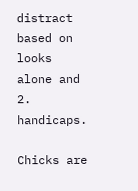distract based on looks alone and 2. handicaps.

Chicks are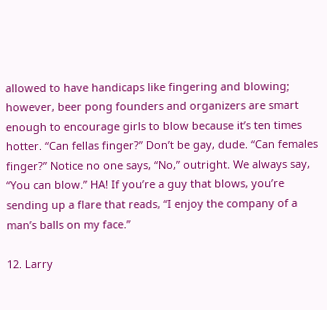allowed to have handicaps like fingering and blowing; however, beer pong founders and organizers are smart enough to encourage girls to blow because it’s ten times hotter. “Can fellas finger?” Don’t be gay, dude. “Can females finger?” Notice no one says, “No,” outright. We always say, “You can blow.” HA! If you’re a guy that blows, you’re sending up a flare that reads, “I enjoy the company of a man’s balls on my face.”

12. Larry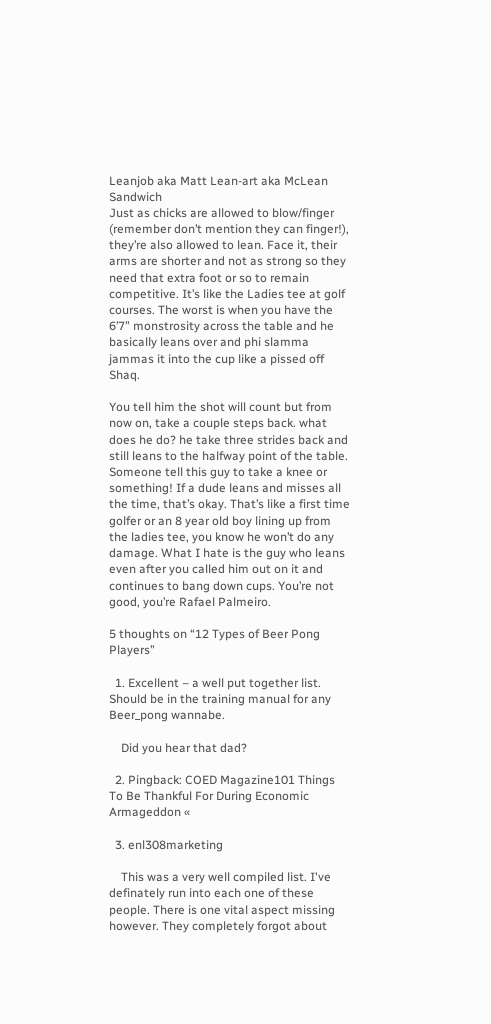Leanjob aka Matt Lean-art aka McLean Sandwich
Just as chicks are allowed to blow/finger (remember don’t mention they can finger!), they’re also allowed to lean. Face it, their arms are shorter and not as strong so they need that extra foot or so to remain competitive. It’s like the Ladies tee at golf courses. The worst is when you have the 6’7” monstrosity across the table and he basically leans over and phi slamma jammas it into the cup like a pissed off Shaq.

You tell him the shot will count but from now on, take a couple steps back. what does he do? he take three strides back and still leans to the halfway point of the table. Someone tell this guy to take a knee or something! If a dude leans and misses all the time, that’s okay. That’s like a first time golfer or an 8 year old boy lining up from the ladies tee, you know he won’t do any damage. What I hate is the guy who leans even after you called him out on it and continues to bang down cups. You’re not good, you’re Rafael Palmeiro.

5 thoughts on “12 Types of Beer Pong Players”

  1. Excellent – a well put together list. Should be in the training manual for any Beer_pong wannabe.

    Did you hear that dad?

  2. Pingback: COED Magazine101 Things To Be Thankful For During Economic Armageddon «

  3. enl308marketing

    This was a very well compiled list. I've definately run into each one of these people. There is one vital aspect missing however. They completely forgot about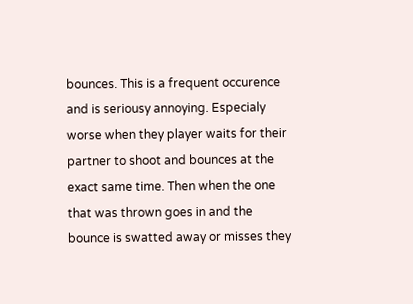bounces. This is a frequent occurence and is seriousy annoying. Especialy worse when they player waits for their partner to shoot and bounces at the exact same time. Then when the one that was thrown goes in and the bounce is swatted away or misses they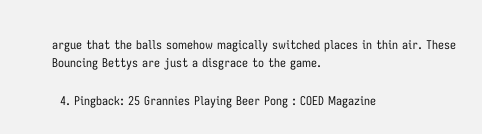argue that the balls somehow magically switched places in thin air. These Bouncing Bettys are just a disgrace to the game.

  4. Pingback: 25 Grannies Playing Beer Pong : COED Magazine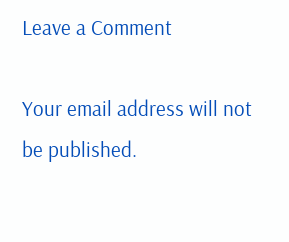Leave a Comment

Your email address will not be published.